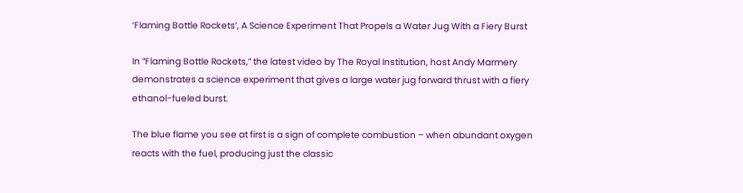‘Flaming Bottle Rockets’, A Science Experiment That Propels a Water Jug With a Fiery Burst

In “Flaming Bottle Rockets,” the latest video by The Royal Institution, host Andy Marmery demonstrates a science experiment that gives a large water jug forward thrust with a fiery ethanol-fueled burst.

The blue flame you see at first is a sign of complete combustion – when abundant oxygen reacts with the fuel, producing just the classic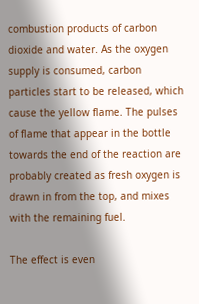combustion products of carbon dioxide and water. As the oxygen supply is consumed, carbon particles start to be released, which cause the yellow flame. The pulses of flame that appear in the bottle towards the end of the reaction are probably created as fresh oxygen is drawn in from the top, and mixes with the remaining fuel.

The effect is even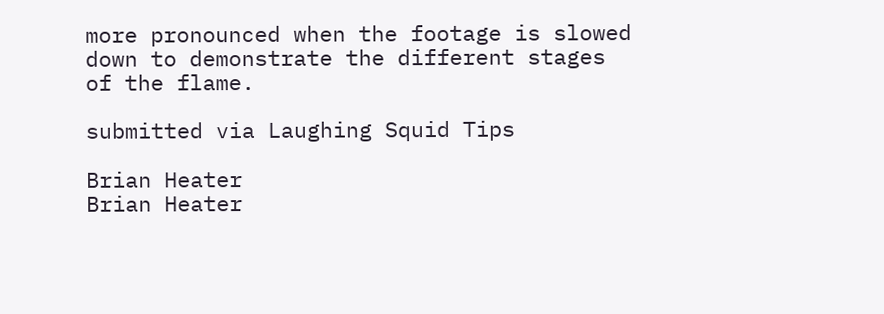more pronounced when the footage is slowed down to demonstrate the different stages of the flame.

submitted via Laughing Squid Tips

Brian Heater
Brian Heater